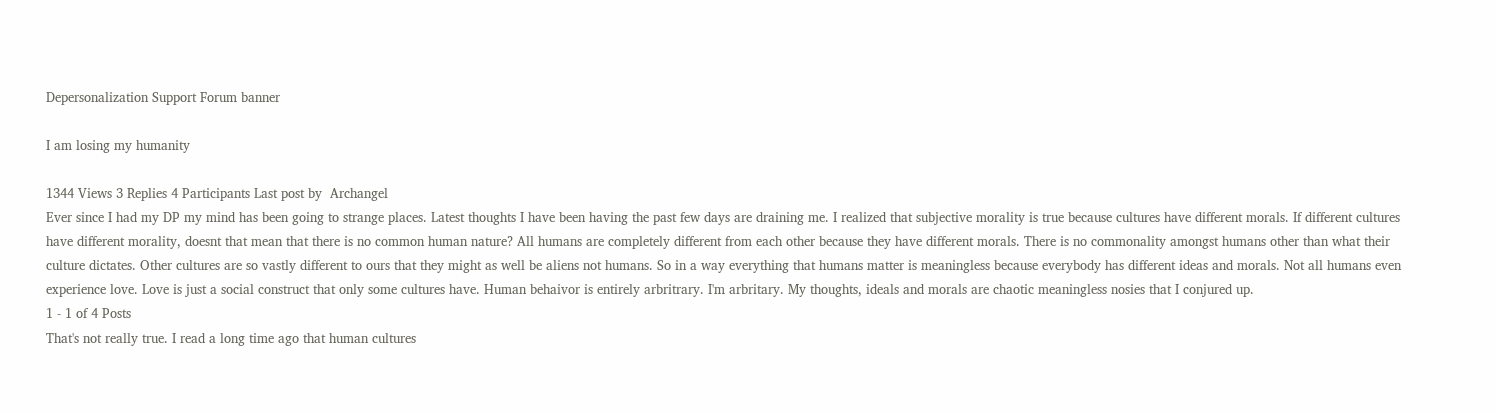Depersonalization Support Forum banner

I am losing my humanity

1344 Views 3 Replies 4 Participants Last post by  Archangel
Ever since I had my DP my mind has been going to strange places. Latest thoughts I have been having the past few days are draining me. I realized that subjective morality is true because cultures have different morals. If different cultures have different morality, doesnt that mean that there is no common human nature? All humans are completely different from each other because they have different morals. There is no commonality amongst humans other than what their culture dictates. Other cultures are so vastly different to ours that they might as well be aliens not humans. So in a way everything that humans matter is meaningless because everybody has different ideas and morals. Not all humans even experience love. Love is just a social construct that only some cultures have. Human behaivor is entirely arbritrary. I'm arbritary. My thoughts, ideals and morals are chaotic meaningless nosies that I conjured up.
1 - 1 of 4 Posts
That's not really true. I read a long time ago that human cultures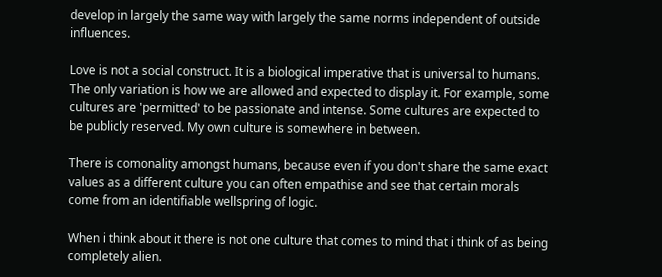develop in largely the same way with largely the same norms independent of outside influences.

Love is not a social construct. It is a biological imperative that is universal to humans. The only variation is how we are allowed and expected to display it. For example, some cultures are 'permitted' to be passionate and intense. Some cultures are expected to be publicly reserved. My own culture is somewhere in between.

There is comonality amongst humans, because even if you don't share the same exact values as a different culture you can often empathise and see that certain morals come from an identifiable wellspring of logic.

When i think about it there is not one culture that comes to mind that i think of as being completely alien.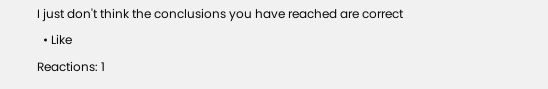I just don't think the conclusions you have reached are correct
  • Like
Reactions: 1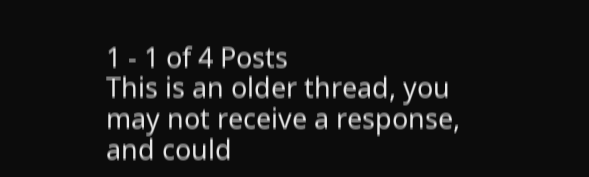1 - 1 of 4 Posts
This is an older thread, you may not receive a response, and could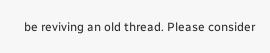be reviving an old thread. Please consider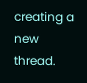creating a new thread.